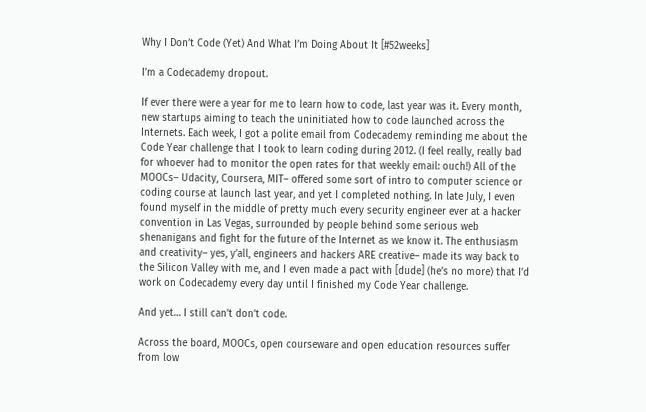Why I Don’t Code (Yet) And What I’m Doing About It [#52weeks]

I’m a Codecademy dropout.

If ever there were a year for me to learn how to code, last year was it. Every month, new startups aiming to teach the uninitiated how to code launched across the Internets. Each week, I got a polite email from Codecademy reminding me about the Code Year challenge that I took to learn coding during 2012. (I feel really, really bad for whoever had to monitor the open rates for that weekly email: ouch!) All of the MOOCs– Udacity, Coursera, MIT– offered some sort of intro to computer science or coding course at launch last year, and yet I completed nothing. In late July, I even found myself in the middle of pretty much every security engineer ever at a hacker convention in Las Vegas, surrounded by people behind some serious web shenanigans and fight for the future of the Internet as we know it. The enthusiasm and creativity– yes, y’all, engineers and hackers ARE creative– made its way back to the Silicon Valley with me, and I even made a pact with [dude] (he’s no more) that I’d work on Codecademy every day until I finished my Code Year challenge.

And yet… I still can’t don’t code.

Across the board, MOOCs, open courseware and open education resources suffer from low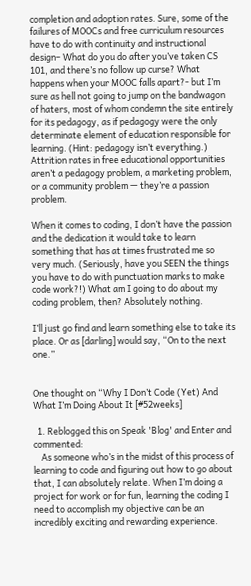completion and adoption rates. Sure, some of the failures of MOOCs and free curriculum resources have to do with continuity and instructional design– What do you do after you’ve taken CS 101, and there’s no follow up curse? What happens when your MOOC falls apart?- but I’m sure as hell not going to jump on the bandwagon of haters, most of whom condemn the site entirely for its pedagogy, as if pedagogy were the only determinate element of education responsible for learning. (Hint: pedagogy isn’t everything.) Attrition rates in free educational opportunities aren’t a pedagogy problem, a marketing problem, or a community problem — they’re a passion problem.

When it comes to coding, I don’t have the passion and the dedication it would take to learn something that has at times frustrated me so very much. (Seriously, have you SEEN the things you have to do with punctuation marks to make code work?!) What am I going to do about my coding problem, then? Absolutely nothing.

I’ll just go find and learn something else to take its place. Or as [darling] would say, “On to the next one.”


One thought on “Why I Don’t Code (Yet) And What I’m Doing About It [#52weeks]

  1. Reblogged this on Speak 'Blog' and Enter and commented:
    As someone who’s in the midst of this process of learning to code and figuring out how to go about that, I can absolutely relate. When I’m doing a project for work or for fun, learning the coding I need to accomplish my objective can be an incredibly exciting and rewarding experience.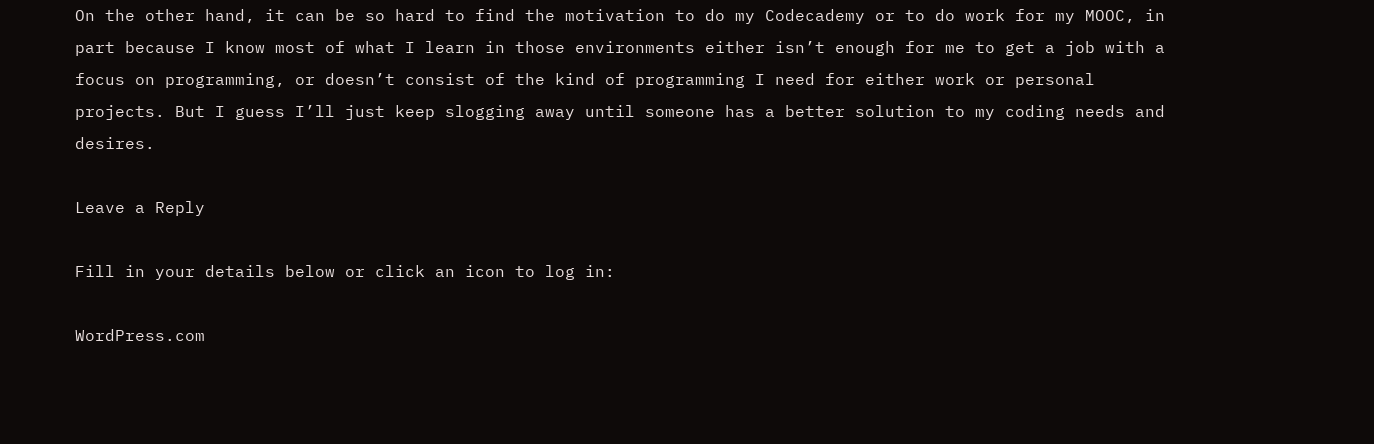On the other hand, it can be so hard to find the motivation to do my Codecademy or to do work for my MOOC, in part because I know most of what I learn in those environments either isn’t enough for me to get a job with a focus on programming, or doesn’t consist of the kind of programming I need for either work or personal projects. But I guess I’ll just keep slogging away until someone has a better solution to my coding needs and desires.

Leave a Reply

Fill in your details below or click an icon to log in:

WordPress.com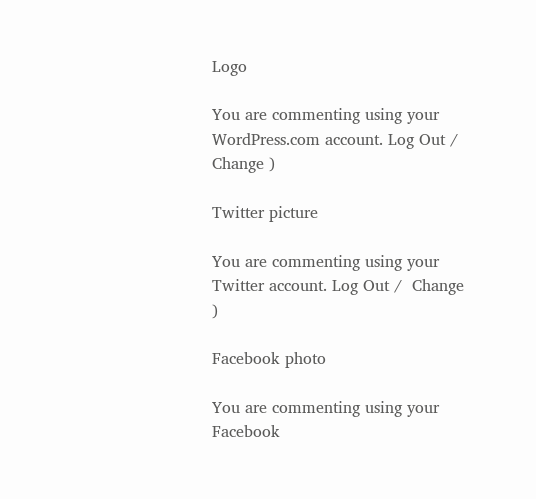Logo

You are commenting using your WordPress.com account. Log Out /  Change )

Twitter picture

You are commenting using your Twitter account. Log Out /  Change )

Facebook photo

You are commenting using your Facebook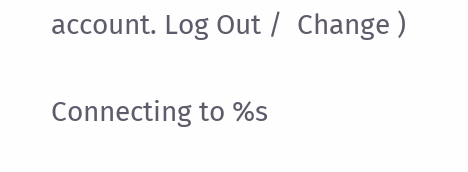account. Log Out /  Change )

Connecting to %s